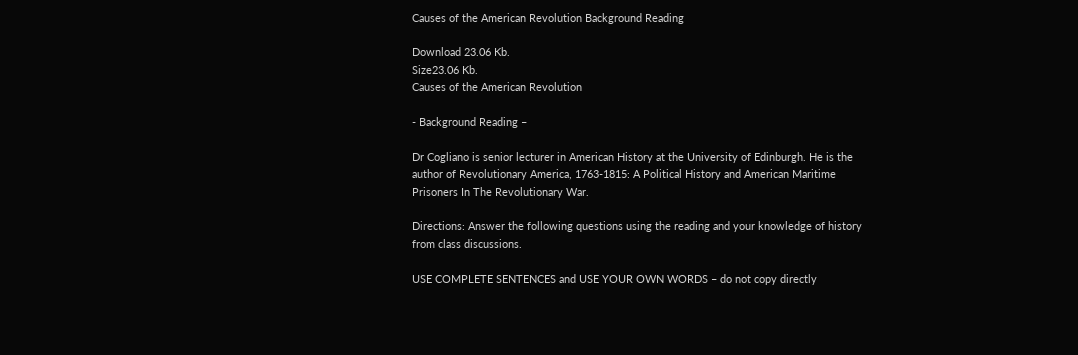Causes of the American Revolution Background Reading

Download 23.06 Kb.
Size23.06 Kb.
Causes of the American Revolution

- Background Reading –

Dr Cogliano is senior lecturer in American History at the University of Edinburgh. He is the author of Revolutionary America, 1763-1815: A Political History and American Maritime Prisoners In The Revolutionary War.

Directions: Answer the following questions using the reading and your knowledge of history from class discussions.

USE COMPLETE SENTENCES and USE YOUR OWN WORDS – do not copy directly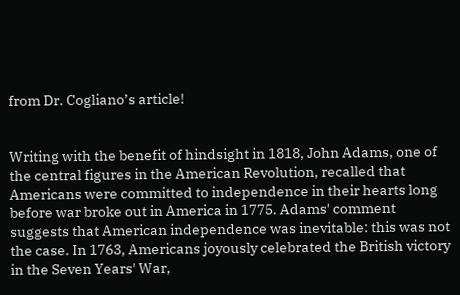from Dr. Cogliano’s article!


Writing with the benefit of hindsight in 1818, John Adams, one of the central figures in the American Revolution, recalled that Americans were committed to independence in their hearts long before war broke out in America in 1775. Adams' comment suggests that American independence was inevitable: this was not the case. In 1763, Americans joyously celebrated the British victory in the Seven Years' War,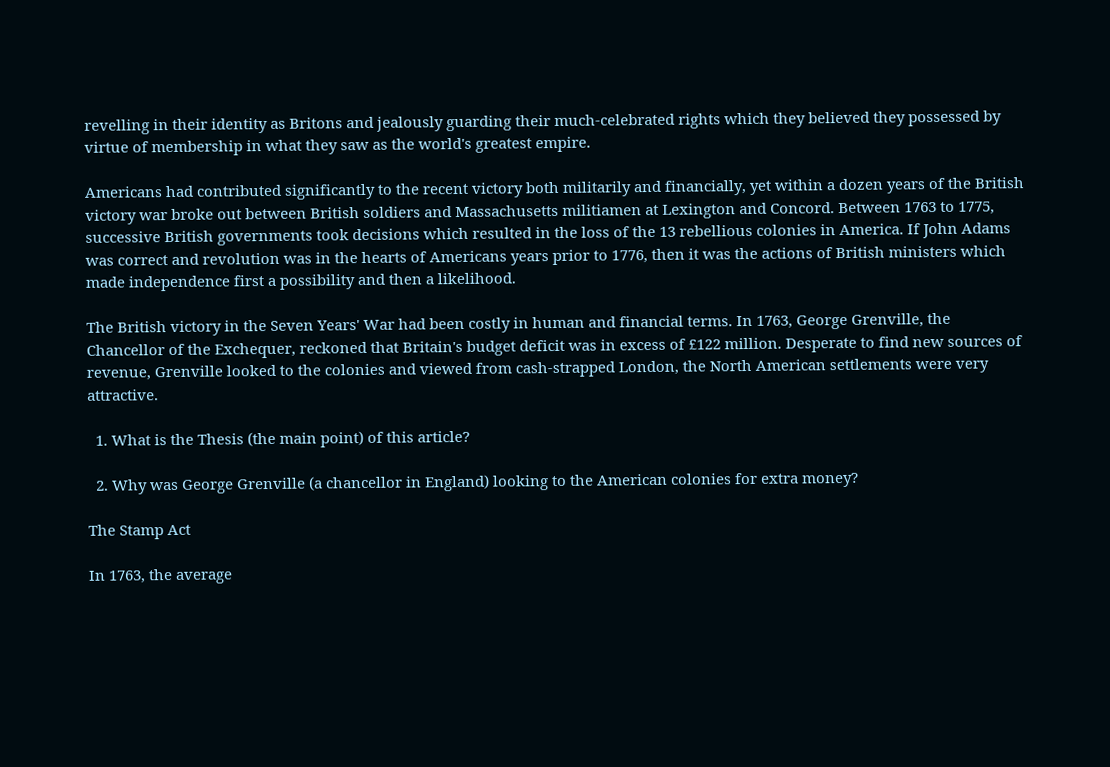revelling in their identity as Britons and jealously guarding their much-celebrated rights which they believed they possessed by virtue of membership in what they saw as the world's greatest empire.

Americans had contributed significantly to the recent victory both militarily and financially, yet within a dozen years of the British victory war broke out between British soldiers and Massachusetts militiamen at Lexington and Concord. Between 1763 to 1775, successive British governments took decisions which resulted in the loss of the 13 rebellious colonies in America. If John Adams was correct and revolution was in the hearts of Americans years prior to 1776, then it was the actions of British ministers which made independence first a possibility and then a likelihood.

The British victory in the Seven Years' War had been costly in human and financial terms. In 1763, George Grenville, the Chancellor of the Exchequer, reckoned that Britain's budget deficit was in excess of £122 million. Desperate to find new sources of revenue, Grenville looked to the colonies and viewed from cash-strapped London, the North American settlements were very attractive.

  1. What is the Thesis (the main point) of this article?

  2. Why was George Grenville (a chancellor in England) looking to the American colonies for extra money?

The Stamp Act

In 1763, the average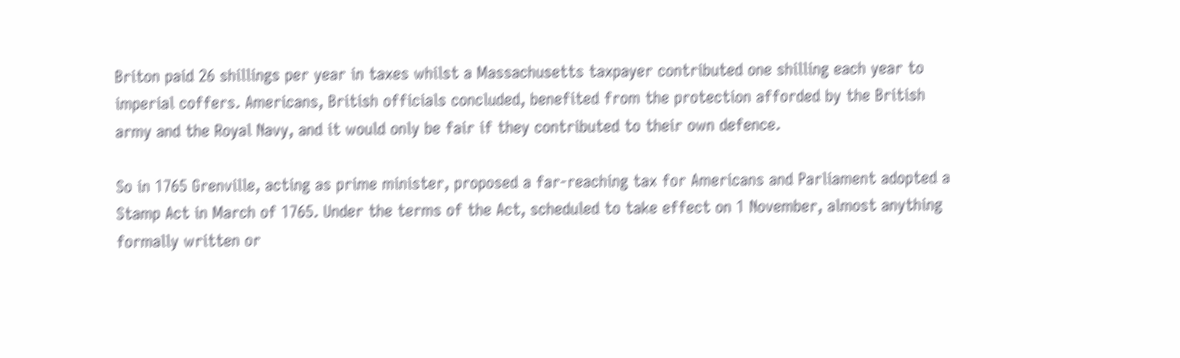Briton paid 26 shillings per year in taxes whilst a Massachusetts taxpayer contributed one shilling each year to imperial coffers. Americans, British officials concluded, benefited from the protection afforded by the British army and the Royal Navy, and it would only be fair if they contributed to their own defence.

So in 1765 Grenville, acting as prime minister, proposed a far-reaching tax for Americans and Parliament adopted a Stamp Act in March of 1765. Under the terms of the Act, scheduled to take effect on 1 November, almost anything formally written or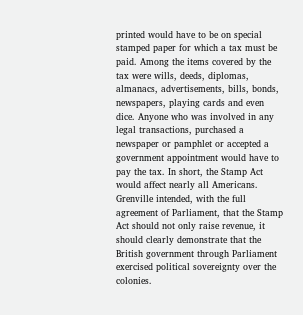printed would have to be on special stamped paper for which a tax must be paid. Among the items covered by the tax were wills, deeds, diplomas, almanacs, advertisements, bills, bonds, newspapers, playing cards and even dice. Anyone who was involved in any legal transactions, purchased a newspaper or pamphlet or accepted a government appointment would have to pay the tax. In short, the Stamp Act would affect nearly all Americans. Grenville intended, with the full agreement of Parliament, that the Stamp Act should not only raise revenue, it should clearly demonstrate that the British government through Parliament exercised political sovereignty over the colonies.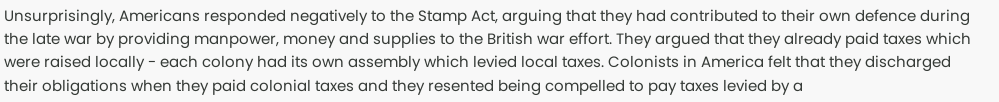Unsurprisingly, Americans responded negatively to the Stamp Act, arguing that they had contributed to their own defence during the late war by providing manpower, money and supplies to the British war effort. They argued that they already paid taxes which were raised locally - each colony had its own assembly which levied local taxes. Colonists in America felt that they discharged their obligations when they paid colonial taxes and they resented being compelled to pay taxes levied by a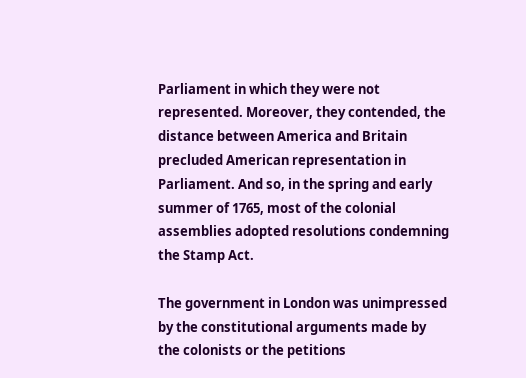Parliament in which they were not represented. Moreover, they contended, the distance between America and Britain precluded American representation in Parliament. And so, in the spring and early summer of 1765, most of the colonial assemblies adopted resolutions condemning the Stamp Act.

The government in London was unimpressed by the constitutional arguments made by the colonists or the petitions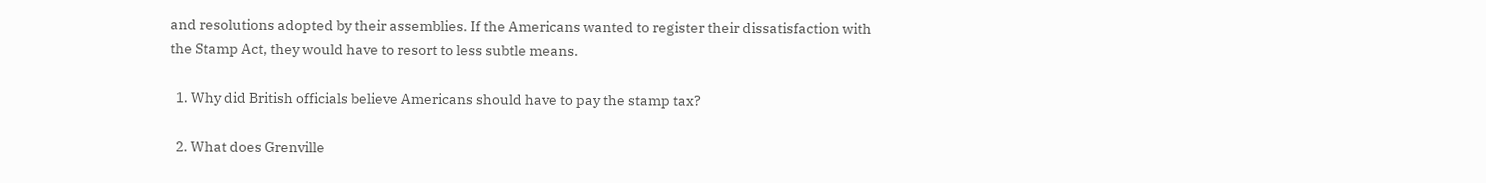and resolutions adopted by their assemblies. If the Americans wanted to register their dissatisfaction with the Stamp Act, they would have to resort to less subtle means.

  1. Why did British officials believe Americans should have to pay the stamp tax?

  2. What does Grenville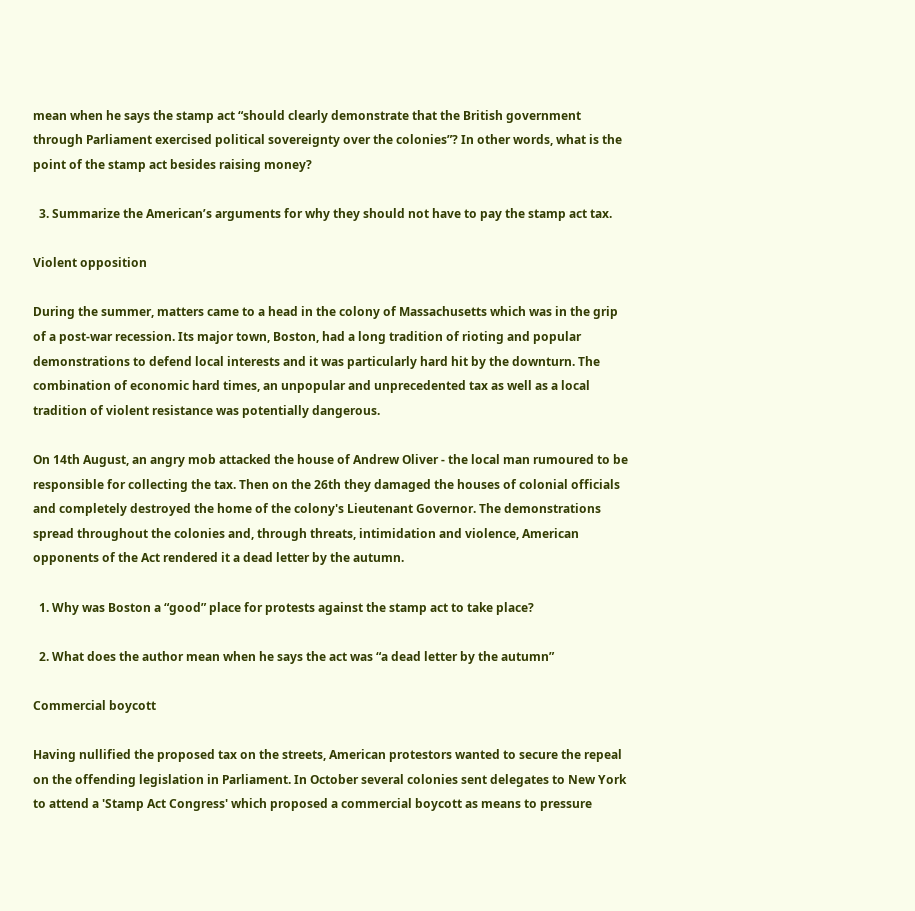mean when he says the stamp act “should clearly demonstrate that the British government through Parliament exercised political sovereignty over the colonies”? In other words, what is the point of the stamp act besides raising money?

  3. Summarize the American’s arguments for why they should not have to pay the stamp act tax.

Violent opposition

During the summer, matters came to a head in the colony of Massachusetts which was in the grip of a post-war recession. Its major town, Boston, had a long tradition of rioting and popular demonstrations to defend local interests and it was particularly hard hit by the downturn. The combination of economic hard times, an unpopular and unprecedented tax as well as a local tradition of violent resistance was potentially dangerous.

On 14th August, an angry mob attacked the house of Andrew Oliver - the local man rumoured to be responsible for collecting the tax. Then on the 26th they damaged the houses of colonial officials and completely destroyed the home of the colony's Lieutenant Governor. The demonstrations spread throughout the colonies and, through threats, intimidation and violence, American opponents of the Act rendered it a dead letter by the autumn.

  1. Why was Boston a “good” place for protests against the stamp act to take place?

  2. What does the author mean when he says the act was “a dead letter by the autumn”

Commercial boycott

Having nullified the proposed tax on the streets, American protestors wanted to secure the repeal on the offending legislation in Parliament. In October several colonies sent delegates to New York to attend a 'Stamp Act Congress' which proposed a commercial boycott as means to pressure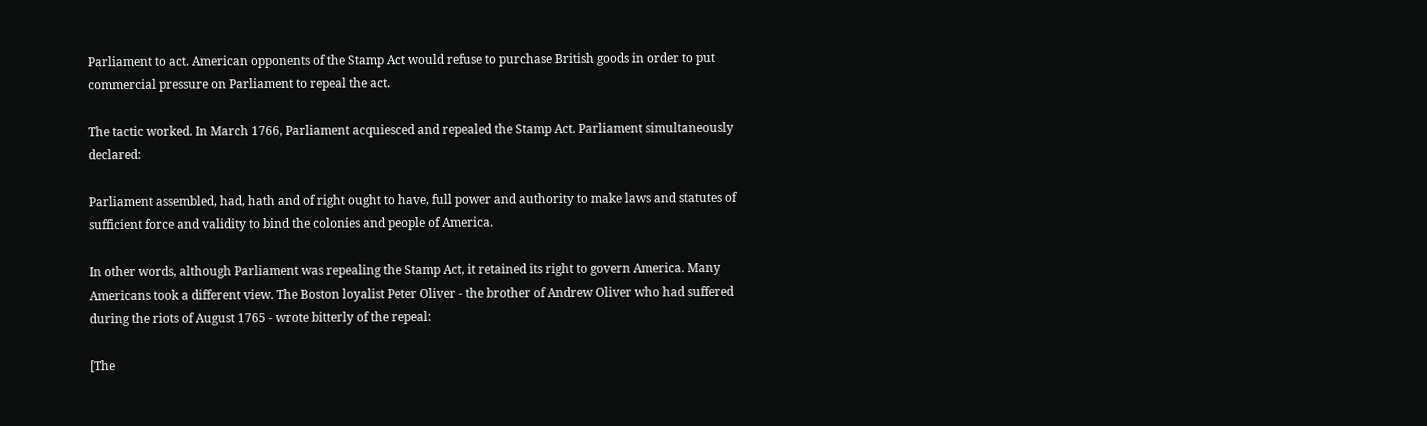Parliament to act. American opponents of the Stamp Act would refuse to purchase British goods in order to put commercial pressure on Parliament to repeal the act.

The tactic worked. In March 1766, Parliament acquiesced and repealed the Stamp Act. Parliament simultaneously declared:

Parliament assembled, had, hath and of right ought to have, full power and authority to make laws and statutes of sufficient force and validity to bind the colonies and people of America.

In other words, although Parliament was repealing the Stamp Act, it retained its right to govern America. Many Americans took a different view. The Boston loyalist Peter Oliver - the brother of Andrew Oliver who had suffered during the riots of August 1765 - wrote bitterly of the repeal:

[The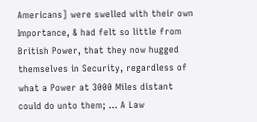Americans] were swelled with their own Importance, & had felt so little from British Power, that they now hugged themselves in Security, regardless of what a Power at 3000 Miles distant could do unto them; ... A Law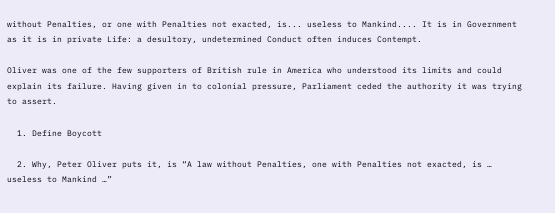without Penalties, or one with Penalties not exacted, is... useless to Mankind.... It is in Government as it is in private Life: a desultory, undetermined Conduct often induces Contempt.

Oliver was one of the few supporters of British rule in America who understood its limits and could explain its failure. Having given in to colonial pressure, Parliament ceded the authority it was trying to assert.

  1. Define Boycott

  2. Why, Peter Oliver puts it, is “A law without Penalties, one with Penalties not exacted, is … useless to Mankind …”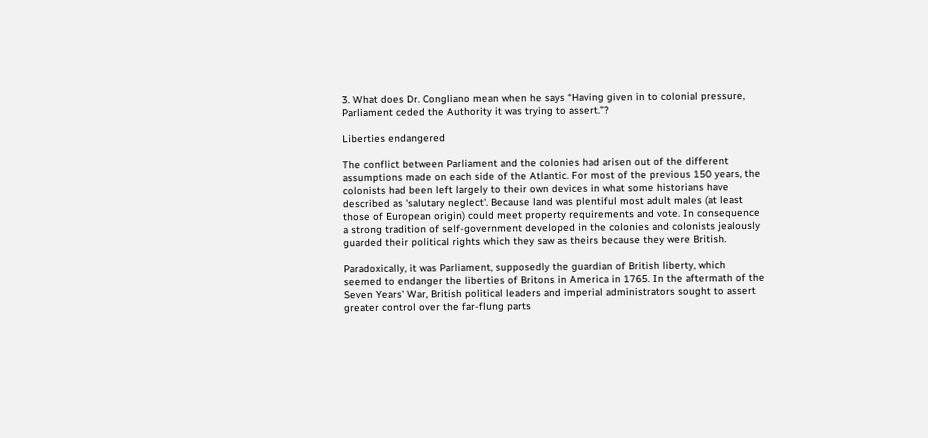3. What does Dr. Congliano mean when he says “Having given in to colonial pressure, Parliament ceded the Authority it was trying to assert.”?

Liberties endangered

The conflict between Parliament and the colonies had arisen out of the different assumptions made on each side of the Atlantic. For most of the previous 150 years, the colonists had been left largely to their own devices in what some historians have described as 'salutary neglect'. Because land was plentiful most adult males (at least those of European origin) could meet property requirements and vote. In consequence a strong tradition of self-government developed in the colonies and colonists jealously guarded their political rights which they saw as theirs because they were British.

Paradoxically, it was Parliament, supposedly the guardian of British liberty, which seemed to endanger the liberties of Britons in America in 1765. In the aftermath of the Seven Years' War, British political leaders and imperial administrators sought to assert greater control over the far-flung parts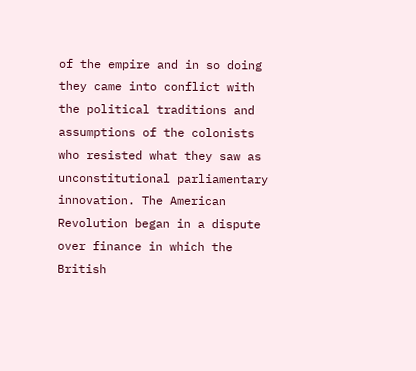of the empire and in so doing they came into conflict with the political traditions and assumptions of the colonists who resisted what they saw as unconstitutional parliamentary innovation. The American Revolution began in a dispute over finance in which the British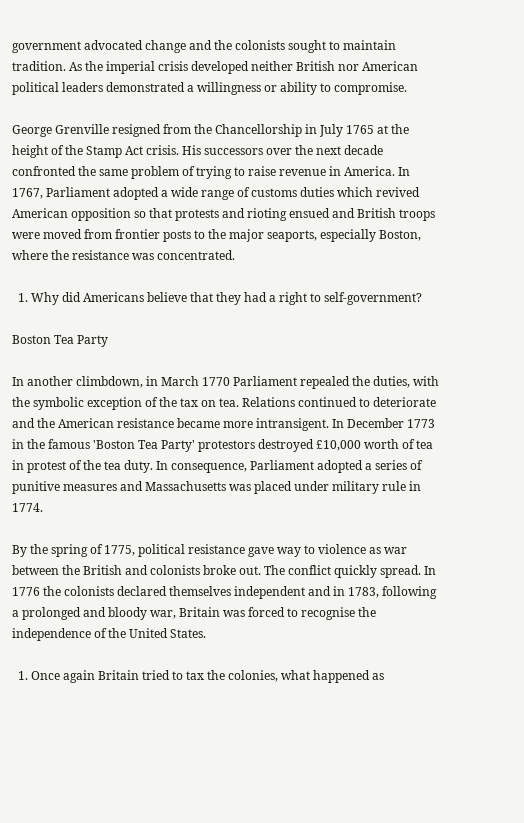government advocated change and the colonists sought to maintain tradition. As the imperial crisis developed neither British nor American political leaders demonstrated a willingness or ability to compromise.

George Grenville resigned from the Chancellorship in July 1765 at the height of the Stamp Act crisis. His successors over the next decade confronted the same problem of trying to raise revenue in America. In 1767, Parliament adopted a wide range of customs duties which revived American opposition so that protests and rioting ensued and British troops were moved from frontier posts to the major seaports, especially Boston, where the resistance was concentrated.

  1. Why did Americans believe that they had a right to self-government?

Boston Tea Party

In another climbdown, in March 1770 Parliament repealed the duties, with the symbolic exception of the tax on tea. Relations continued to deteriorate and the American resistance became more intransigent. In December 1773 in the famous 'Boston Tea Party' protestors destroyed £10,000 worth of tea in protest of the tea duty. In consequence, Parliament adopted a series of punitive measures and Massachusetts was placed under military rule in 1774.

By the spring of 1775, political resistance gave way to violence as war between the British and colonists broke out. The conflict quickly spread. In 1776 the colonists declared themselves independent and in 1783, following a prolonged and bloody war, Britain was forced to recognise the independence of the United States.

  1. Once again Britain tried to tax the colonies, what happened as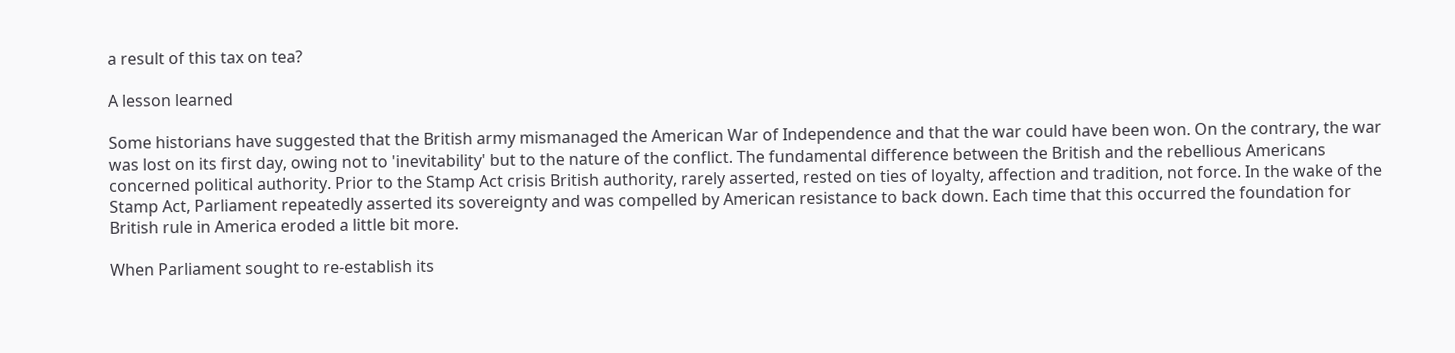a result of this tax on tea?

A lesson learned

Some historians have suggested that the British army mismanaged the American War of Independence and that the war could have been won. On the contrary, the war was lost on its first day, owing not to 'inevitability' but to the nature of the conflict. The fundamental difference between the British and the rebellious Americans concerned political authority. Prior to the Stamp Act crisis British authority, rarely asserted, rested on ties of loyalty, affection and tradition, not force. In the wake of the Stamp Act, Parliament repeatedly asserted its sovereignty and was compelled by American resistance to back down. Each time that this occurred the foundation for British rule in America eroded a little bit more.

When Parliament sought to re-establish its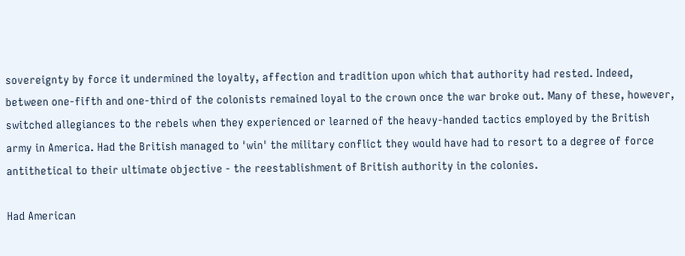sovereignty by force it undermined the loyalty, affection and tradition upon which that authority had rested. Indeed, between one-fifth and one-third of the colonists remained loyal to the crown once the war broke out. Many of these, however, switched allegiances to the rebels when they experienced or learned of the heavy-handed tactics employed by the British army in America. Had the British managed to 'win' the military conflict they would have had to resort to a degree of force antithetical to their ultimate objective - the reestablishment of British authority in the colonies.

Had American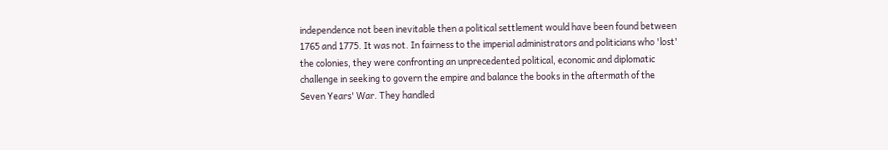independence not been inevitable then a political settlement would have been found between 1765 and 1775. It was not. In fairness to the imperial administrators and politicians who 'lost' the colonies, they were confronting an unprecedented political, economic and diplomatic challenge in seeking to govern the empire and balance the books in the aftermath of the Seven Years' War. They handled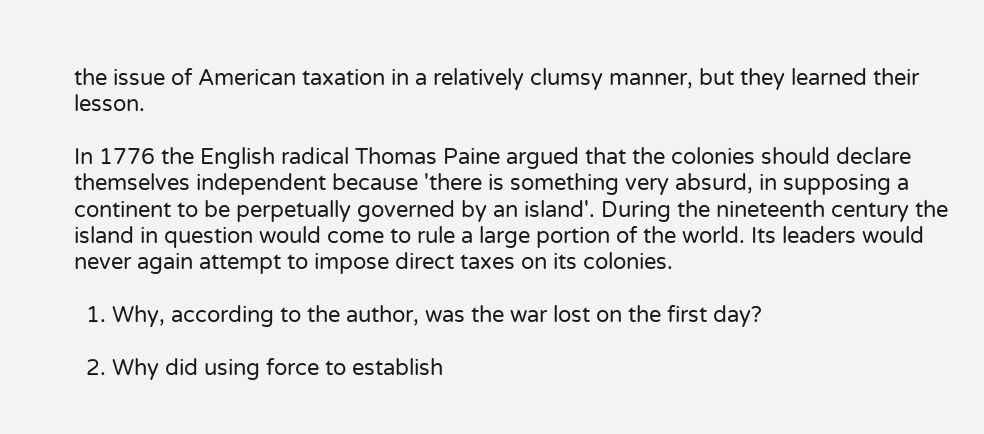the issue of American taxation in a relatively clumsy manner, but they learned their lesson.

In 1776 the English radical Thomas Paine argued that the colonies should declare themselves independent because 'there is something very absurd, in supposing a continent to be perpetually governed by an island'. During the nineteenth century the island in question would come to rule a large portion of the world. Its leaders would never again attempt to impose direct taxes on its colonies.

  1. Why, according to the author, was the war lost on the first day?

  2. Why did using force to establish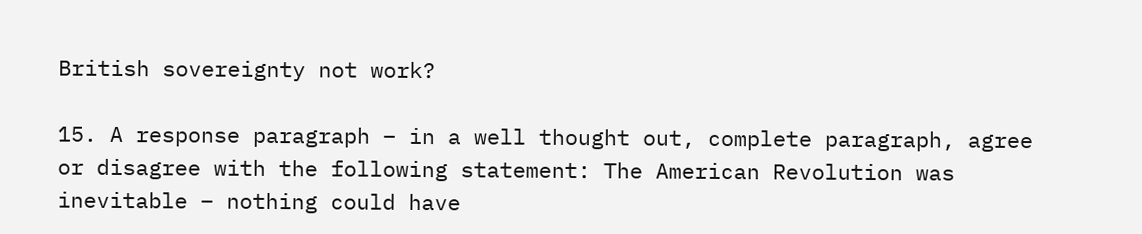British sovereignty not work?

15. A response paragraph – in a well thought out, complete paragraph, agree or disagree with the following statement: The American Revolution was inevitable – nothing could have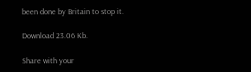been done by Britain to stop it.

Download 23.06 Kb.

Share with your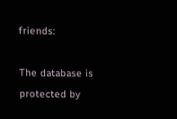friends:

The database is protected by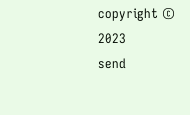copyright © 2023
send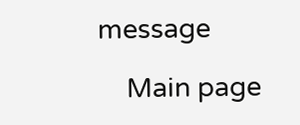message

    Main page